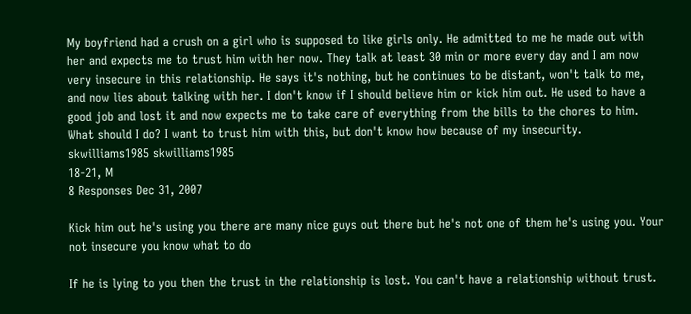My boyfriend had a crush on a girl who is supposed to like girls only. He admitted to me he made out with her and expects me to trust him with her now. They talk at least 30 min or more every day and I am now very insecure in this relationship. He says it's nothing, but he continues to be distant, won't talk to me, and now lies about talking with her. I don't know if I should believe him or kick him out. He used to have a good job and lost it and now expects me to take care of everything from the bills to the chores to him. What should I do? I want to trust him with this, but don't know how because of my insecurity.
skwilliams1985 skwilliams1985
18-21, M
8 Responses Dec 31, 2007

Kick him out he's using you there are many nice guys out there but he's not one of them he's using you. Your not insecure you know what to do

If he is lying to you then the trust in the relationship is lost. You can't have a relationship without trust.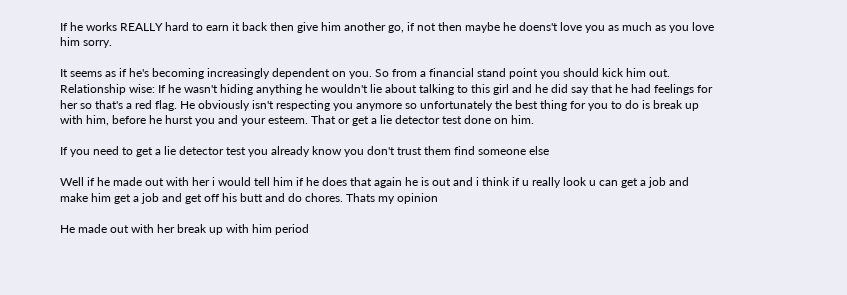If he works REALLY hard to earn it back then give him another go, if not then maybe he doens't love you as much as you love him sorry.

It seems as if he's becoming increasingly dependent on you. So from a financial stand point you should kick him out. Relationship wise: If he wasn't hiding anything he wouldn't lie about talking to this girl and he did say that he had feelings for her so that's a red flag. He obviously isn't respecting you anymore so unfortunately the best thing for you to do is break up with him, before he hurst you and your esteem. That or get a lie detector test done on him.

If you need to get a lie detector test you already know you don't trust them find someone else

Well if he made out with her i would tell him if he does that again he is out and i think if u really look u can get a job and make him get a job and get off his butt and do chores. Thats my opinion

He made out with her break up with him period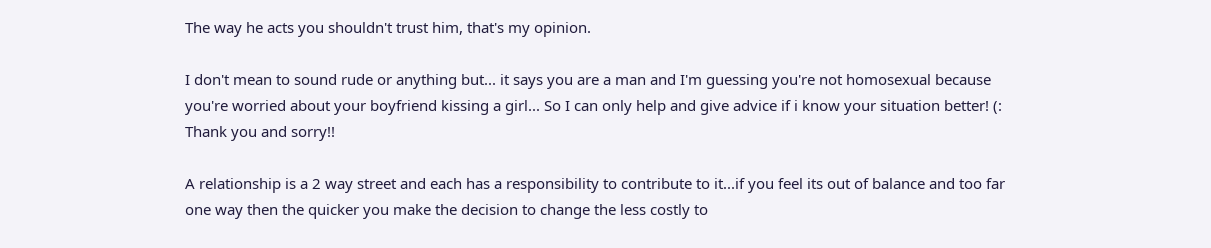The way he acts you shouldn't trust him, that's my opinion.

I don't mean to sound rude or anything but... it says you are a man and I'm guessing you're not homosexual because you're worried about your boyfriend kissing a girl... So I can only help and give advice if i know your situation better! (: Thank you and sorry!!

A relationship is a 2 way street and each has a responsibility to contribute to it...if you feel its out of balance and too far one way then the quicker you make the decision to change the less costly to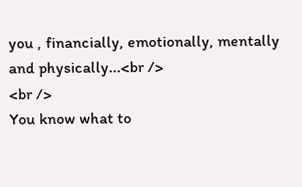you , financially, emotionally, mentally and physically...<br />
<br />
You know what to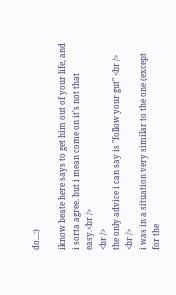do...:)

iknow beate here says to get him out of your life, and i sorta agree. but i mean come on it's not that easy.<br />
<br />
the only advice i can say is "follow your gut" <br />
<br />
i was in a situation very similar to the one (except for the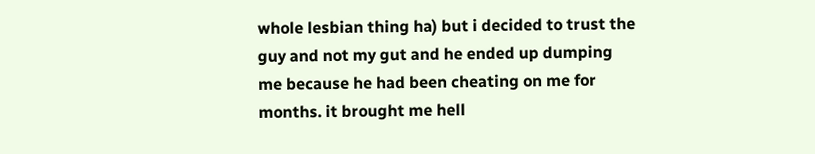whole lesbian thing ha) but i decided to trust the guy and not my gut and he ended up dumping me because he had been cheating on me for months. it brought me hell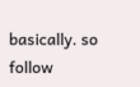basically. so follow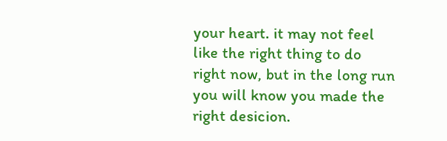your heart. it may not feel like the right thing to do right now, but in the long run you will know you made the right desicion.